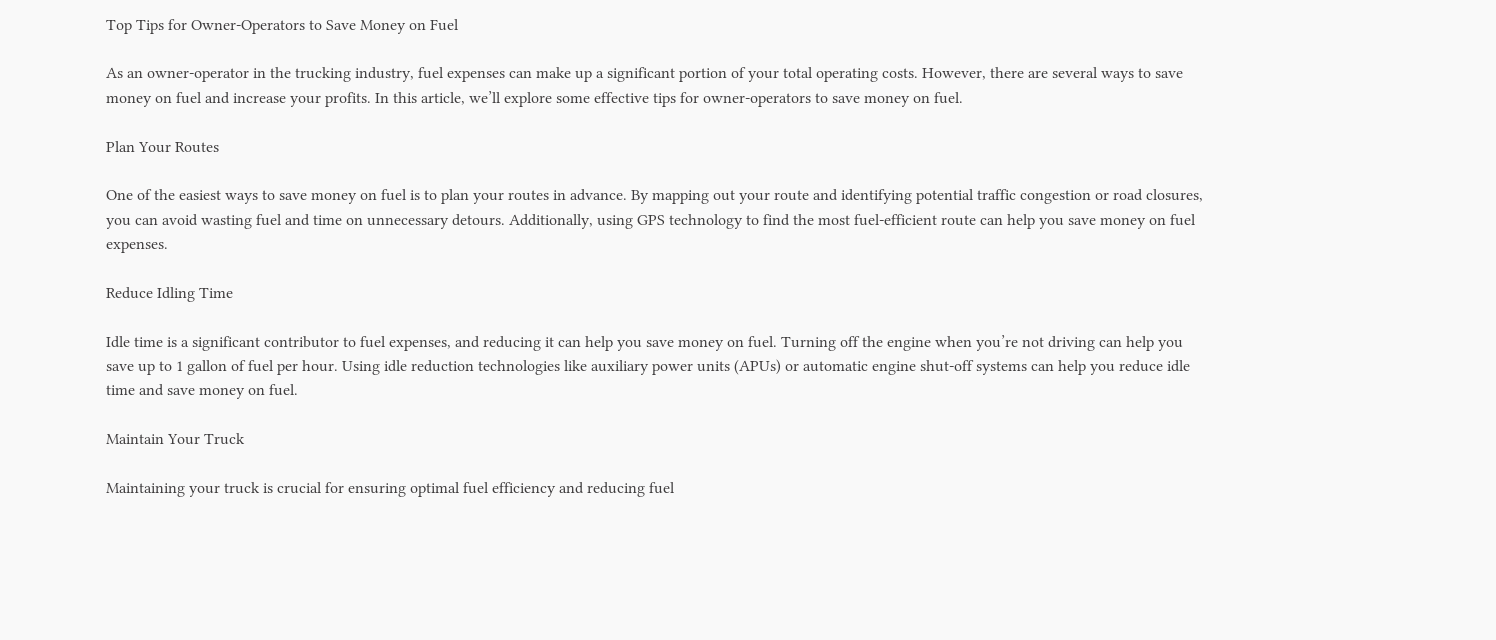Top Tips for Owner-Operators to Save Money on Fuel

As an owner-operator in the trucking industry, fuel expenses can make up a significant portion of your total operating costs. However, there are several ways to save money on fuel and increase your profits. In this article, we’ll explore some effective tips for owner-operators to save money on fuel.

Plan Your Routes

One of the easiest ways to save money on fuel is to plan your routes in advance. By mapping out your route and identifying potential traffic congestion or road closures, you can avoid wasting fuel and time on unnecessary detours. Additionally, using GPS technology to find the most fuel-efficient route can help you save money on fuel expenses.

Reduce Idling Time

Idle time is a significant contributor to fuel expenses, and reducing it can help you save money on fuel. Turning off the engine when you’re not driving can help you save up to 1 gallon of fuel per hour. Using idle reduction technologies like auxiliary power units (APUs) or automatic engine shut-off systems can help you reduce idle time and save money on fuel.

Maintain Your Truck

Maintaining your truck is crucial for ensuring optimal fuel efficiency and reducing fuel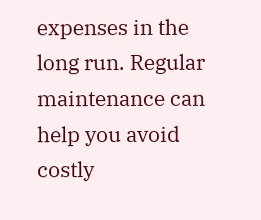expenses in the long run. Regular maintenance can help you avoid costly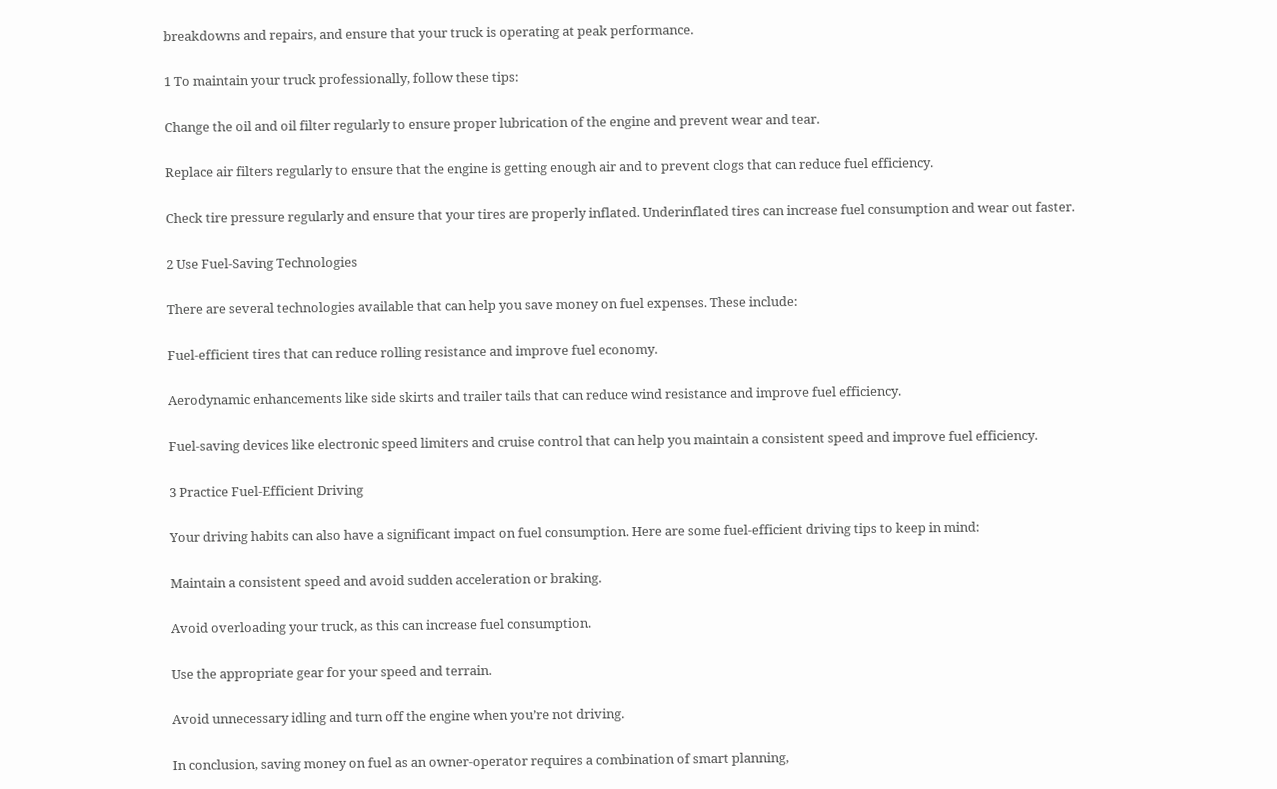breakdowns and repairs, and ensure that your truck is operating at peak performance.

1 To maintain your truck professionally, follow these tips:

Change the oil and oil filter regularly to ensure proper lubrication of the engine and prevent wear and tear.

Replace air filters regularly to ensure that the engine is getting enough air and to prevent clogs that can reduce fuel efficiency.

Check tire pressure regularly and ensure that your tires are properly inflated. Underinflated tires can increase fuel consumption and wear out faster.

2 Use Fuel-Saving Technologies

There are several technologies available that can help you save money on fuel expenses. These include:

Fuel-efficient tires that can reduce rolling resistance and improve fuel economy.

Aerodynamic enhancements like side skirts and trailer tails that can reduce wind resistance and improve fuel efficiency.

Fuel-saving devices like electronic speed limiters and cruise control that can help you maintain a consistent speed and improve fuel efficiency.

3 Practice Fuel-Efficient Driving

Your driving habits can also have a significant impact on fuel consumption. Here are some fuel-efficient driving tips to keep in mind:

Maintain a consistent speed and avoid sudden acceleration or braking.

Avoid overloading your truck, as this can increase fuel consumption.

Use the appropriate gear for your speed and terrain.

Avoid unnecessary idling and turn off the engine when you’re not driving.

In conclusion, saving money on fuel as an owner-operator requires a combination of smart planning,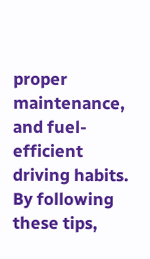proper maintenance, and fuel-efficient driving habits. By following these tips,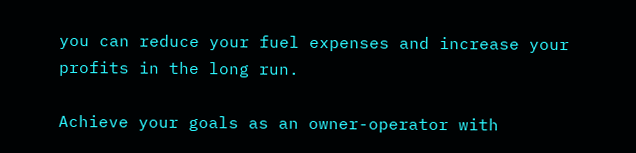you can reduce your fuel expenses and increase your profits in the long run.

Achieve your goals as an owner-operator with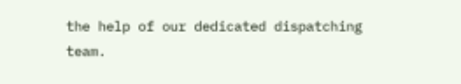the help of our dedicated dispatching team.